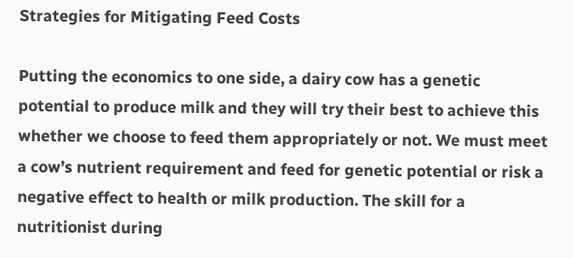Strategies for Mitigating Feed Costs

Putting the economics to one side, a dairy cow has a genetic potential to produce milk and they will try their best to achieve this whether we choose to feed them appropriately or not. We must meet a cow’s nutrient requirement and feed for genetic potential or risk a negative effect to health or milk production. The skill for a nutritionist during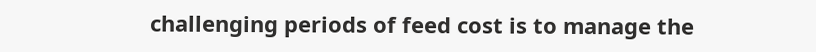challenging periods of feed cost is to manage the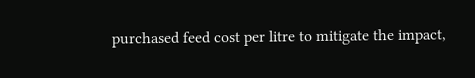purchased feed cost per litre to mitigate the impact,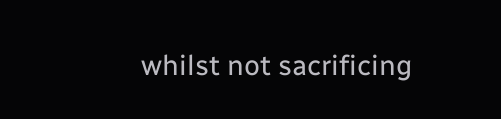whilst not sacrificing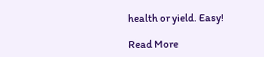health or yield. Easy!

Read More